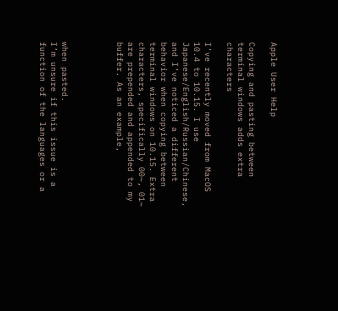Apple User Help

Copying and pasting between terminal windows adds extra characters

I’ve recently moved from MacOS 10.4 to 10.15. I use Japanese/English/Russian/Chinese, and I’ve noticed a different behavior when copying between terminal windows on 10.15. Extra characters, specifically 00~, 01~ are prepended and appended to my buffer. As an example,




when pasted.
I’m unsure if this issue is a function of the languages or a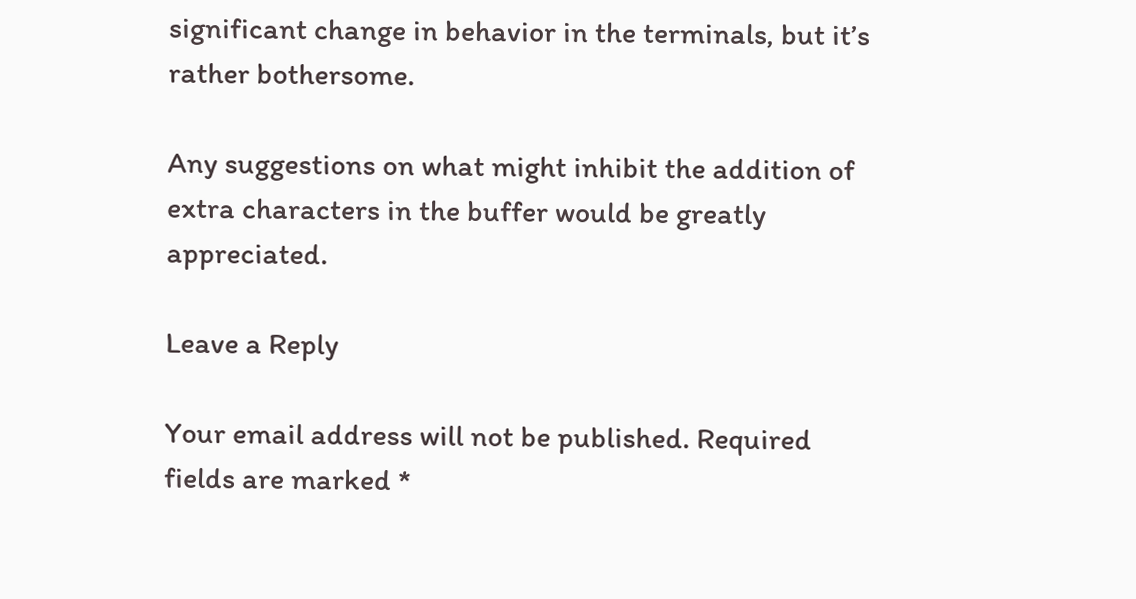significant change in behavior in the terminals, but it’s rather bothersome.

Any suggestions on what might inhibit the addition of extra characters in the buffer would be greatly appreciated.

Leave a Reply

Your email address will not be published. Required fields are marked *